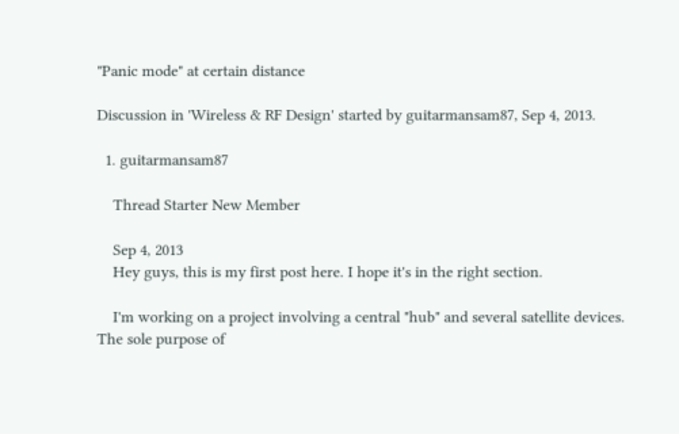"Panic mode" at certain distance

Discussion in 'Wireless & RF Design' started by guitarmansam87, Sep 4, 2013.

  1. guitarmansam87

    Thread Starter New Member

    Sep 4, 2013
    Hey guys, this is my first post here. I hope it's in the right section.

    I'm working on a project involving a central "hub" and several satellite devices. The sole purpose of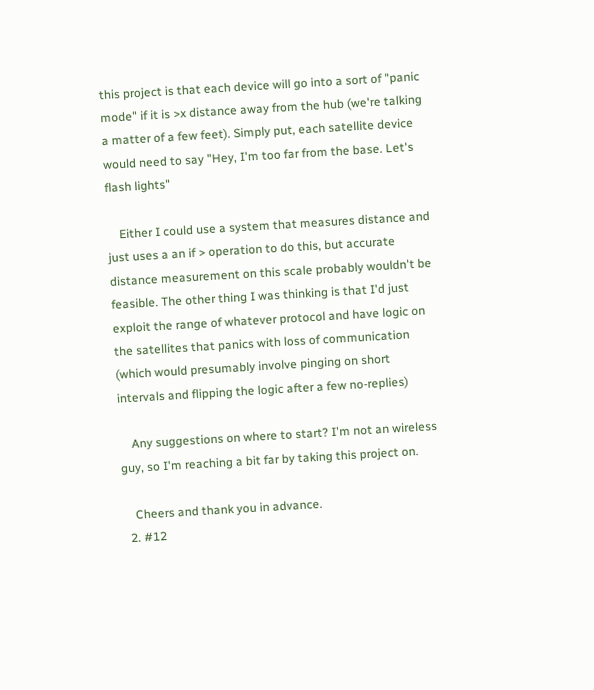this project is that each device will go into a sort of "panic mode" if it is >x distance away from the hub (we're talking a matter of a few feet). Simply put, each satellite device would need to say "Hey, I'm too far from the base. Let's flash lights"

    Either I could use a system that measures distance and just uses a an if > operation to do this, but accurate distance measurement on this scale probably wouldn't be feasible. The other thing I was thinking is that I'd just exploit the range of whatever protocol and have logic on the satellites that panics with loss of communication (which would presumably involve pinging on short intervals and flipping the logic after a few no-replies)

    Any suggestions on where to start? I'm not an wireless guy, so I'm reaching a bit far by taking this project on.

    Cheers and thank you in advance.
  2. #12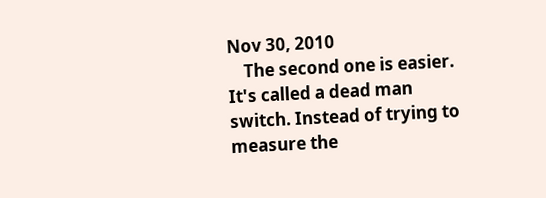Nov 30, 2010
    The second one is easier. It's called a dead man switch. Instead of trying to measure the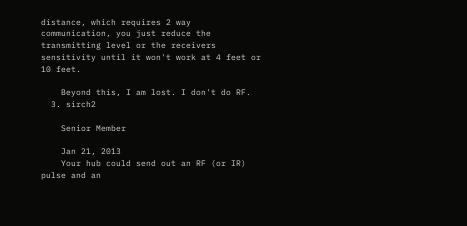distance, which requires 2 way communication, you just reduce the transmitting level or the receivers sensitivity until it won't work at 4 feet or 10 feet.

    Beyond this, I am lost. I don't do RF.
  3. sirch2

    Senior Member

    Jan 21, 2013
    Your hub could send out an RF (or IR) pulse and an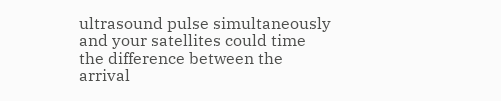ultrasound pulse simultaneously and your satellites could time the difference between the arrival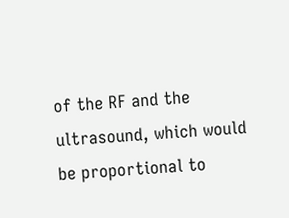of the RF and the ultrasound, which would be proportional to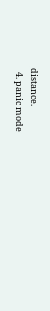distance.
  4. panic mode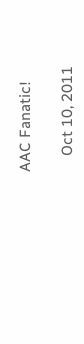AAC Fanatic!

    Oct 10, 2011